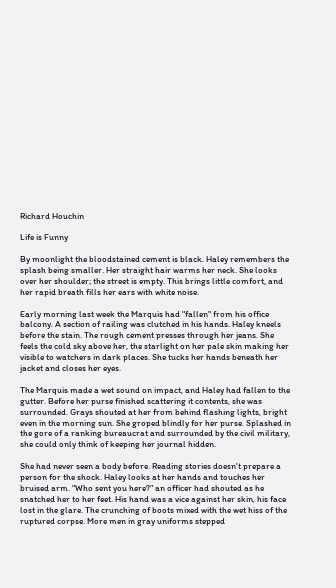Richard Houchin

Life is Funny

By moonlight the bloodstained cement is black. Haley remembers the splash being smaller. Her straight hair warms her neck. She looks over her shoulder; the street is empty. This brings little comfort, and her rapid breath fills her ears with white noise.

Early morning last week the Marquis had "fallen" from his office balcony. A section of railing was clutched in his hands. Haley kneels before the stain. The rough cement presses through her jeans. She feels the cold sky above her, the starlight on her pale skin making her visible to watchers in dark places. She tucks her hands beneath her jacket and closes her eyes.

The Marquis made a wet sound on impact, and Haley had fallen to the gutter. Before her purse finished scattering it contents, she was surrounded. Grays shouted at her from behind flashing lights, bright even in the morning sun. She groped blindly for her purse. Splashed in the gore of a ranking bureaucrat and surrounded by the civil military, she could only think of keeping her journal hidden.

She had never seen a body before. Reading stories doesn't prepare a person for the shock. Haley looks at her hands and touches her bruised arm. "Who sent you here?" an officer had shouted as he snatched her to her feet. His hand was a vice against her skin, his face lost in the glare. The crunching of boots mixed with the wet hiss of the ruptured corpse. More men in gray uniforms stepped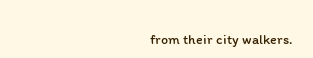from their city walkers.